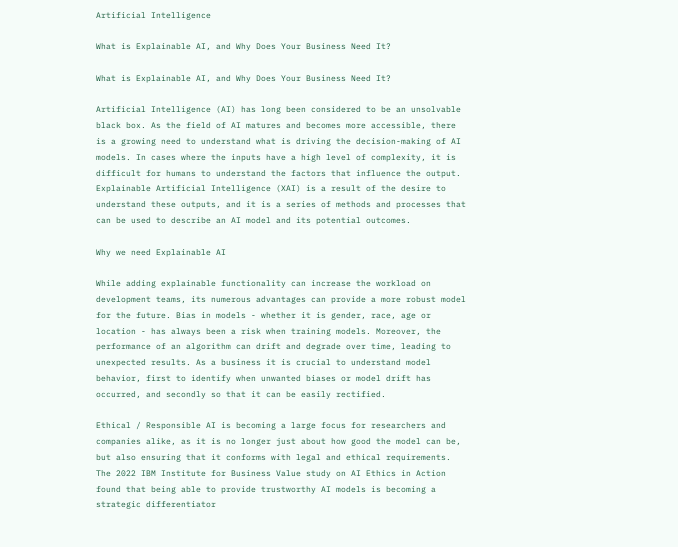Artificial Intelligence

What is Explainable AI, and Why Does Your Business Need It?

What is Explainable AI, and Why Does Your Business Need It?

Artificial Intelligence (AI) has long been considered to be an unsolvable black box. As the field of AI matures and becomes more accessible, there is a growing need to understand what is driving the decision-making of AI models. In cases where the inputs have a high level of complexity, it is difficult for humans to understand the factors that influence the output. Explainable Artificial Intelligence (XAI) is a result of the desire to understand these outputs, and it is a series of methods and processes that can be used to describe an AI model and its potential outcomes.

Why we need Explainable AI

While adding explainable functionality can increase the workload on development teams, its numerous advantages can provide a more robust model for the future. Bias in models - whether it is gender, race, age or location - has always been a risk when training models. Moreover, the performance of an algorithm can drift and degrade over time, leading to unexpected results. As a business it is crucial to understand model behavior, first to identify when unwanted biases or model drift has occurred, and secondly so that it can be easily rectified.

Ethical / Responsible AI is becoming a large focus for researchers and companies alike, as it is no longer just about how good the model can be, but also ensuring that it conforms with legal and ethical requirements. The 2022 IBM Institute for Business Value study on AI Ethics in Action found that being able to provide trustworthy AI models is becoming a strategic differentiator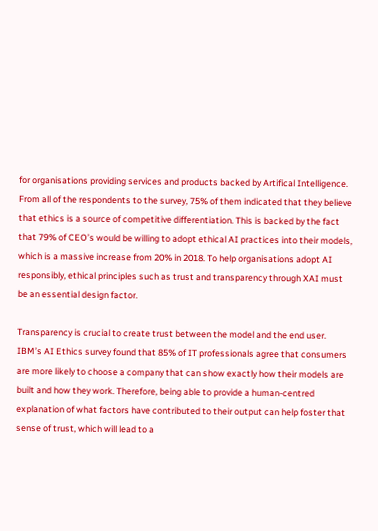for organisations providing services and products backed by Artifical Intelligence. From all of the respondents to the survey, 75% of them indicated that they believe that ethics is a source of competitive differentiation. This is backed by the fact that 79% of CEO’s would be willing to adopt ethical AI practices into their models, which is a massive increase from 20% in 2018. To help organisations adopt AI responsibly, ethical principles such as trust and transparency through XAI must be an essential design factor.

Transparency is crucial to create trust between the model and the end user. IBM’s AI Ethics survey found that 85% of IT professionals agree that consumers are more likely to choose a company that can show exactly how their models are built and how they work. Therefore, being able to provide a human-centred explanation of what factors have contributed to their output can help foster that sense of trust, which will lead to a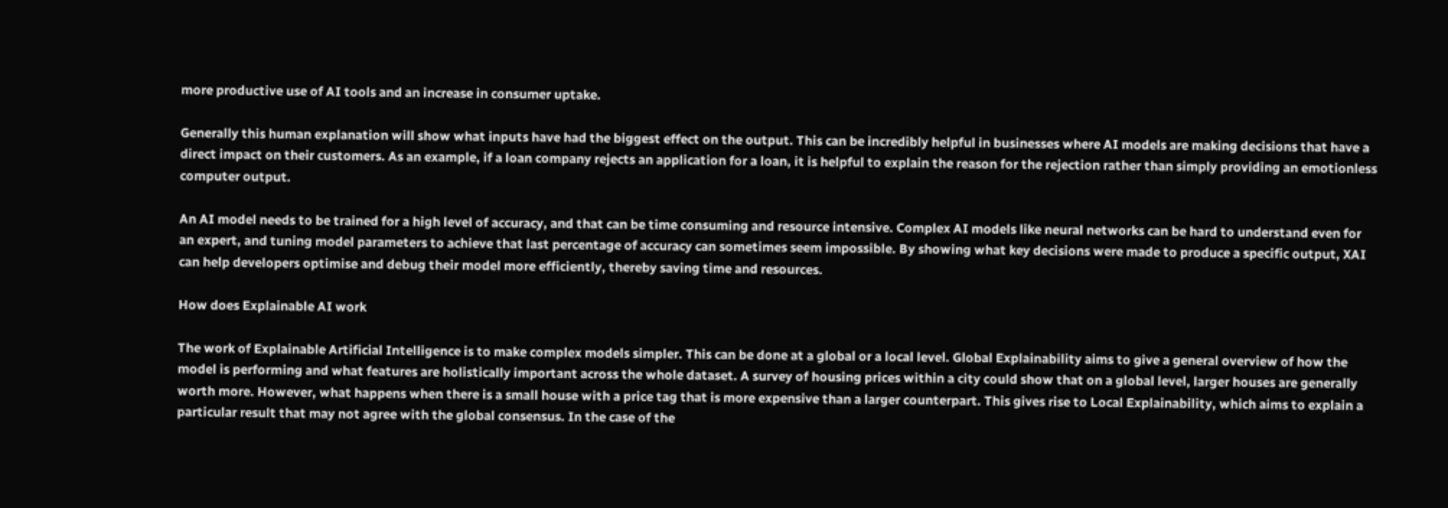more productive use of AI tools and an increase in consumer uptake.

Generally this human explanation will show what inputs have had the biggest effect on the output. This can be incredibly helpful in businesses where AI models are making decisions that have a direct impact on their customers. As an example, if a loan company rejects an application for a loan, it is helpful to explain the reason for the rejection rather than simply providing an emotionless computer output.

An AI model needs to be trained for a high level of accuracy, and that can be time consuming and resource intensive. Complex AI models like neural networks can be hard to understand even for an expert, and tuning model parameters to achieve that last percentage of accuracy can sometimes seem impossible. By showing what key decisions were made to produce a specific output, XAI can help developers optimise and debug their model more efficiently, thereby saving time and resources.

How does Explainable AI work

The work of Explainable Artificial Intelligence is to make complex models simpler. This can be done at a global or a local level. Global Explainability aims to give a general overview of how the model is performing and what features are holistically important across the whole dataset. A survey of housing prices within a city could show that on a global level, larger houses are generally worth more. However, what happens when there is a small house with a price tag that is more expensive than a larger counterpart. This gives rise to Local Explainability, which aims to explain a particular result that may not agree with the global consensus. In the case of the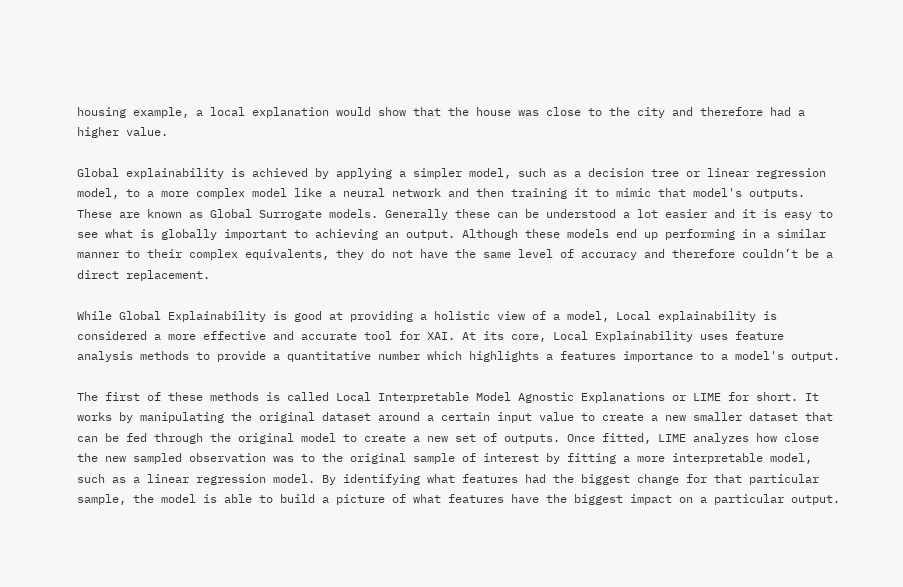housing example, a local explanation would show that the house was close to the city and therefore had a higher value.

Global explainability is achieved by applying a simpler model, such as a decision tree or linear regression model, to a more complex model like a neural network and then training it to mimic that model's outputs. These are known as Global Surrogate models. Generally these can be understood a lot easier and it is easy to see what is globally important to achieving an output. Although these models end up performing in a similar manner to their complex equivalents, they do not have the same level of accuracy and therefore couldn’t be a direct replacement.

While Global Explainability is good at providing a holistic view of a model, Local explainability is considered a more effective and accurate tool for XAI. At its core, Local Explainability uses feature analysis methods to provide a quantitative number which highlights a features importance to a model's output.

The first of these methods is called Local Interpretable Model Agnostic Explanations or LIME for short. It works by manipulating the original dataset around a certain input value to create a new smaller dataset that can be fed through the original model to create a new set of outputs. Once fitted, LIME analyzes how close the new sampled observation was to the original sample of interest by fitting a more interpretable model, such as a linear regression model. By identifying what features had the biggest change for that particular sample, the model is able to build a picture of what features have the biggest impact on a particular output.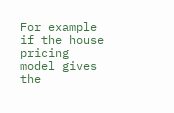For example if the house pricing model gives the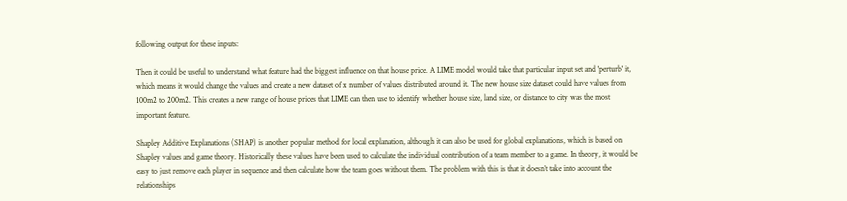following output for these inputs:

Then it could be useful to understand what feature had the biggest influence on that house price. A LIME model would take that particular input set and 'perturb' it, which means it would change the values and create a new dataset of x number of values distributed around it. The new house size dataset could have values from 100m2 to 200m2. This creates a new range of house prices that LIME can then use to identify whether house size, land size, or distance to city was the most important feature.

Shapley Additive Explanations (SHAP) is another popular method for local explanation, although it can also be used for global explanations, which is based on Shapley values and game theory. Historically these values have been used to calculate the individual contribution of a team member to a game. In theory, it would be easy to just remove each player in sequence and then calculate how the team goes without them. The problem with this is that it doesn’t take into account the relationships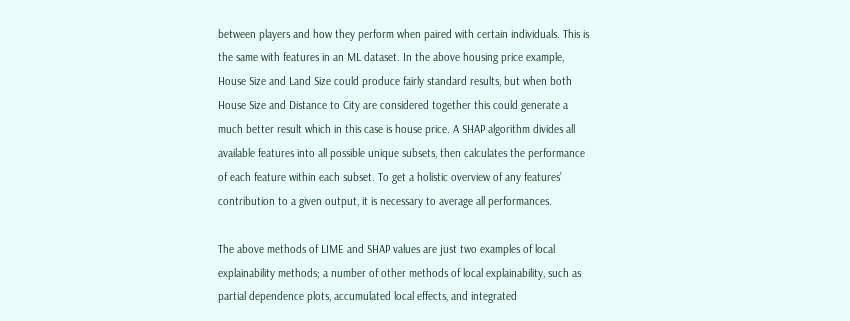between players and how they perform when paired with certain individuals. This is the same with features in an ML dataset. In the above housing price example, House Size and Land Size could produce fairly standard results, but when both House Size and Distance to City are considered together this could generate a much better result which in this case is house price. A SHAP algorithm divides all available features into all possible unique subsets, then calculates the performance of each feature within each subset. To get a holistic overview of any features’ contribution to a given output, it is necessary to average all performances.

The above methods of LIME and SHAP values are just two examples of local explainability methods; a number of other methods of local explainability, such as partial dependence plots, accumulated local effects, and integrated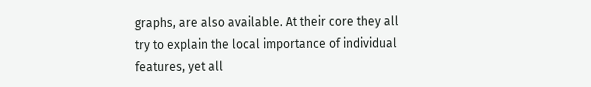graphs, are also available. At their core they all try to explain the local importance of individual features, yet all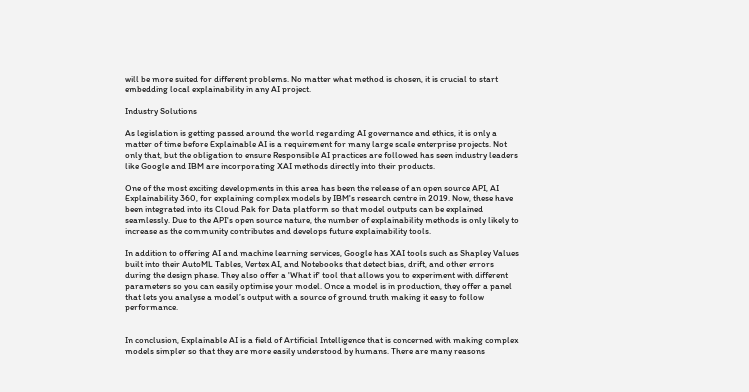will be more suited for different problems. No matter what method is chosen, it is crucial to start embedding local explainability in any AI project.

Industry Solutions

As legislation is getting passed around the world regarding AI governance and ethics, it is only a matter of time before Explainable AI is a requirement for many large scale enterprise projects. Not only that, but the obligation to ensure Responsible AI practices are followed has seen industry leaders like Google and IBM are incorporating XAI methods directly into their products.

One of the most exciting developments in this area has been the release of an open source API, AI Explainability 360, for explaining complex models by IBM's research centre in 2019. Now, these have been integrated into its Cloud Pak for Data platform so that model outputs can be explained seamlessly. Due to the API's open source nature, the number of explainability methods is only likely to increase as the community contributes and develops future explainability tools.

In addition to offering AI and machine learning services, Google has XAI tools such as Shapley Values built into their AutoML Tables, Vertex AI, and Notebooks that detect bias, drift, and other errors during the design phase. They also offer a 'What if' tool that allows you to experiment with different parameters so you can easily optimise your model. Once a model is in production, they offer a panel that lets you analyse a model’s output with a source of ground truth making it easy to follow performance.


In conclusion, Explainable AI is a field of Artificial Intelligence that is concerned with making complex models simpler so that they are more easily understood by humans. There are many reasons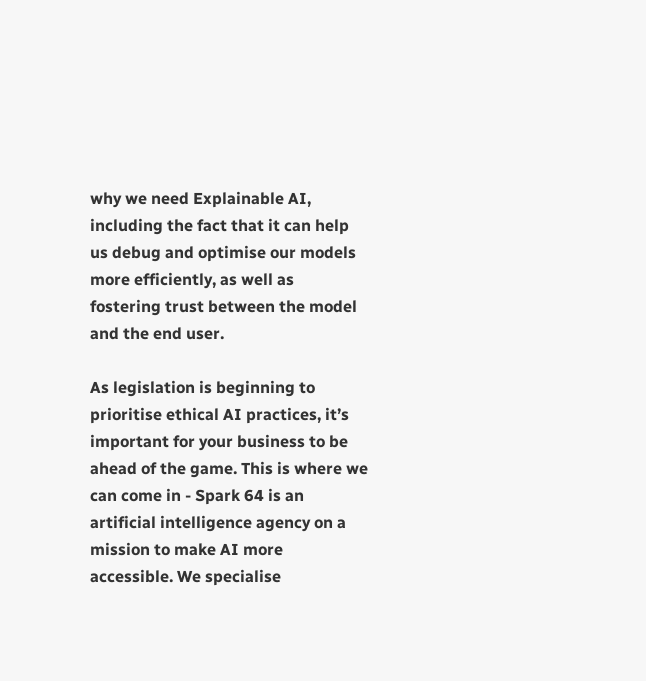why we need Explainable AI, including the fact that it can help us debug and optimise our models more efficiently, as well as fostering trust between the model and the end user.

As legislation is beginning to prioritise ethical AI practices, it’s important for your business to be ahead of the game. This is where we can come in - Spark 64 is an artificial intelligence agency on a mission to make AI more accessible. We specialise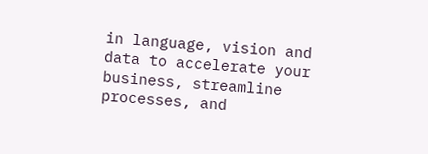in language, vision and data to accelerate your business, streamline processes, and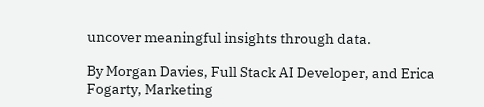uncover meaningful insights through data.

By Morgan Davies, Full Stack AI Developer, and Erica Fogarty, Marketing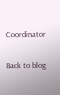Coordinator

Back to blog